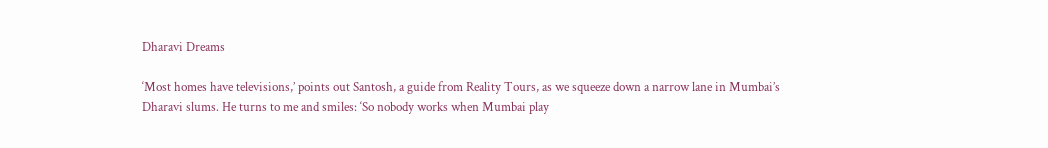Dharavi Dreams

‘Most homes have televisions,’ points out Santosh, a guide from Reality Tours, as we squeeze down a narrow lane in Mumbai’s Dharavi slums. He turns to me and smiles: ‘So nobody works when Mumbai play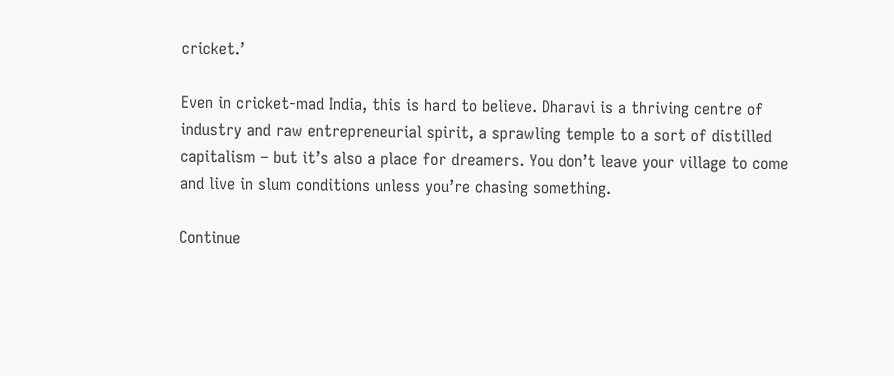cricket.’

Even in cricket-mad India, this is hard to believe. Dharavi is a thriving centre of industry and raw entrepreneurial spirit, a sprawling temple to a sort of distilled capitalism – but it’s also a place for dreamers. You don’t leave your village to come and live in slum conditions unless you’re chasing something.

Continue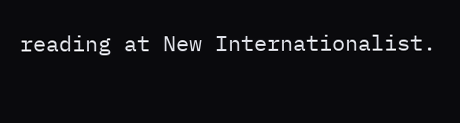reading at New Internationalist.